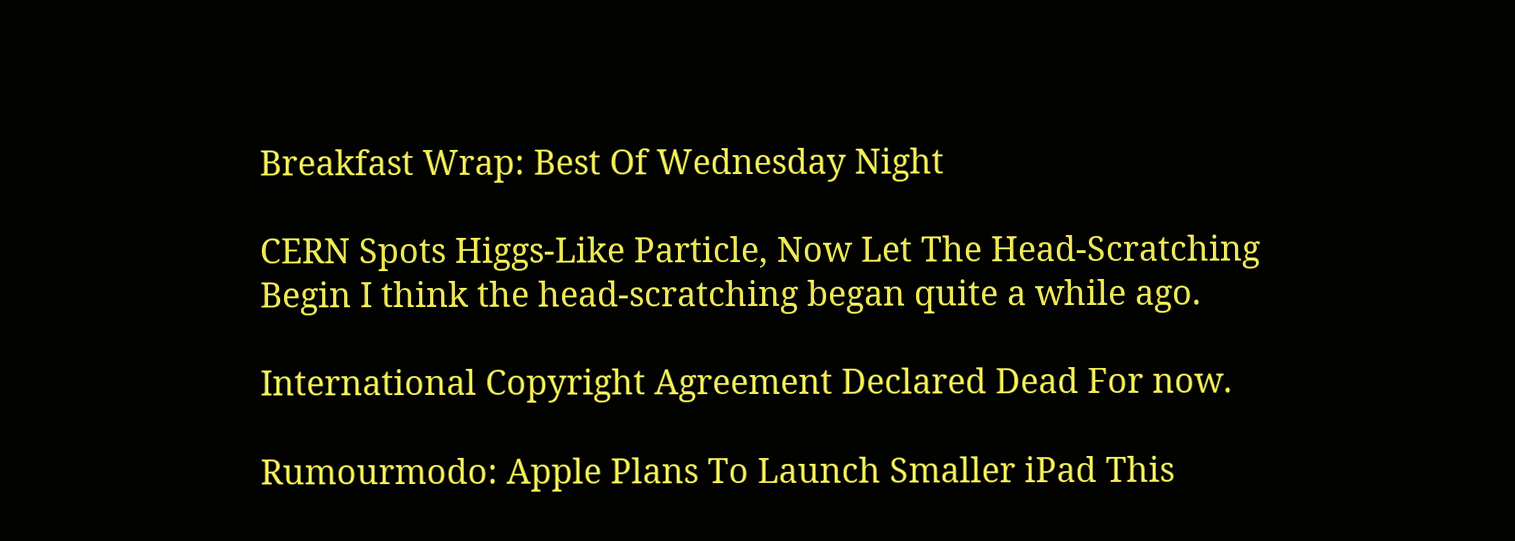Breakfast Wrap: Best Of Wednesday Night

CERN Spots Higgs-Like Particle, Now Let The Head-Scratching Begin I think the head-scratching began quite a while ago.

International Copyright Agreement Declared Dead For now.

Rumourmodo: Apple Plans To Launch Smaller iPad This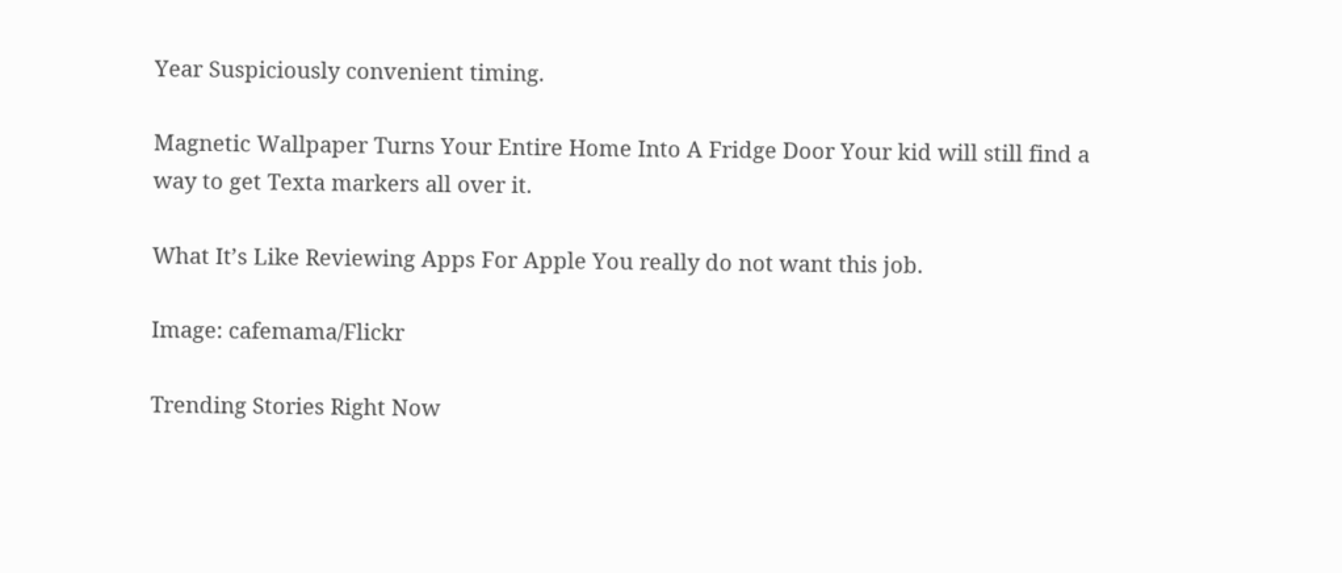Year Suspiciously convenient timing.

Magnetic Wallpaper Turns Your Entire Home Into A Fridge Door Your kid will still find a way to get Texta markers all over it.

What It’s Like Reviewing Apps For Apple You really do not want this job.

Image: cafemama/Flickr

Trending Stories Right Now